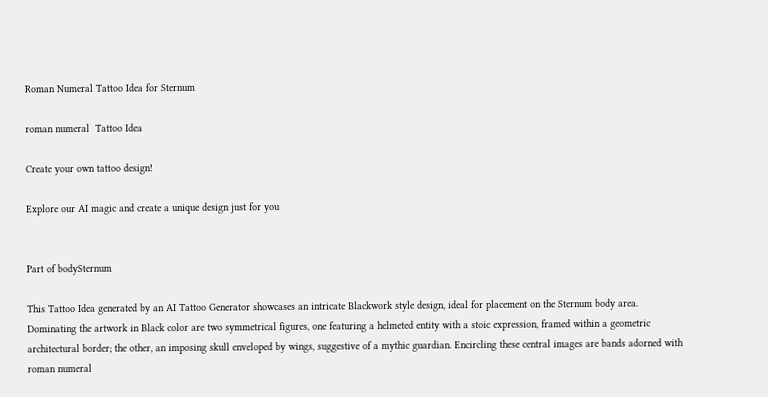Roman Numeral Tattoo Idea for Sternum

roman numeral  Tattoo Idea

Create your own tattoo design!

Explore our AI magic and create a unique design just for you


Part of bodySternum

This Tattoo Idea generated by an AI Tattoo Generator showcases an intricate Blackwork style design, ideal for placement on the Sternum body area. Dominating the artwork in Black color are two symmetrical figures, one featuring a helmeted entity with a stoic expression, framed within a geometric architectural border; the other, an imposing skull enveloped by wings, suggestive of a mythic guardian. Encircling these central images are bands adorned with roman numeral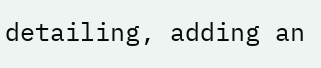detailing, adding an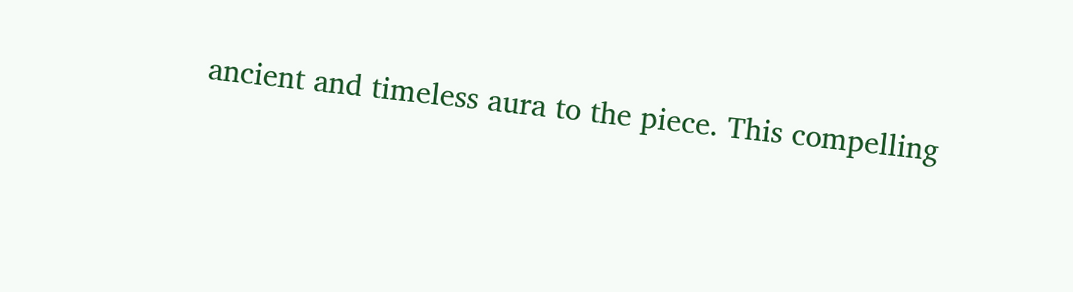ancient and timeless aura to the piece. This compelling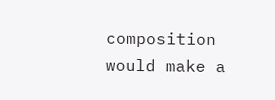composition would make a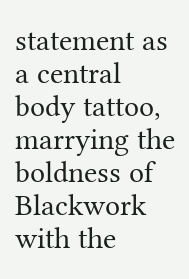statement as a central body tattoo, marrying the boldness of Blackwork with the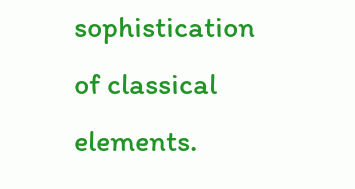sophistication of classical elements.